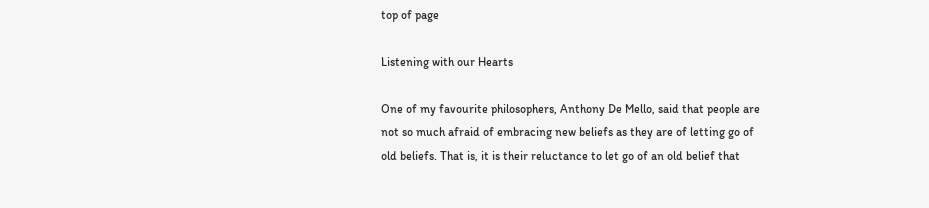top of page

Listening with our Hearts

One of my favourite philosophers, Anthony De Mello, said that people are not so much afraid of embracing new beliefs as they are of letting go of old beliefs. That is, it is their reluctance to let go of an old belief that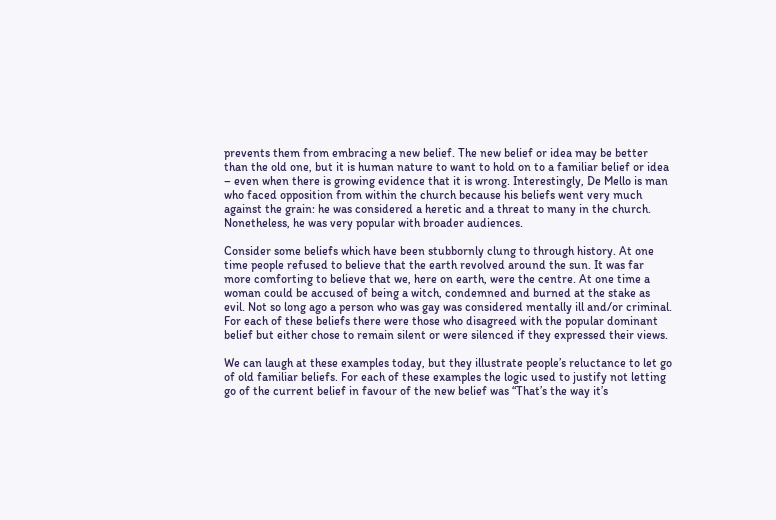prevents them from embracing a new belief. The new belief or idea may be better than the old one, but it is human nature to want to hold on to a familiar belief or idea – even when there is growing evidence that it is wrong. Interestingly, De Mello is man who faced opposition from within the church because his beliefs went very much against the grain: he was considered a heretic and a threat to many in the church. Nonetheless, he was very popular with broader audiences.

Consider some beliefs which have been stubbornly clung to through history. At one time people refused to believe that the earth revolved around the sun. It was far more comforting to believe that we, here on earth, were the centre. At one time a woman could be accused of being a witch, condemned and burned at the stake as evil. Not so long ago a person who was gay was considered mentally ill and/or criminal. For each of these beliefs there were those who disagreed with the popular dominant belief but either chose to remain silent or were silenced if they expressed their views.

We can laugh at these examples today, but they illustrate people’s reluctance to let go of old familiar beliefs. For each of these examples the logic used to justify not letting go of the current belief in favour of the new belief was “That’s the way it’s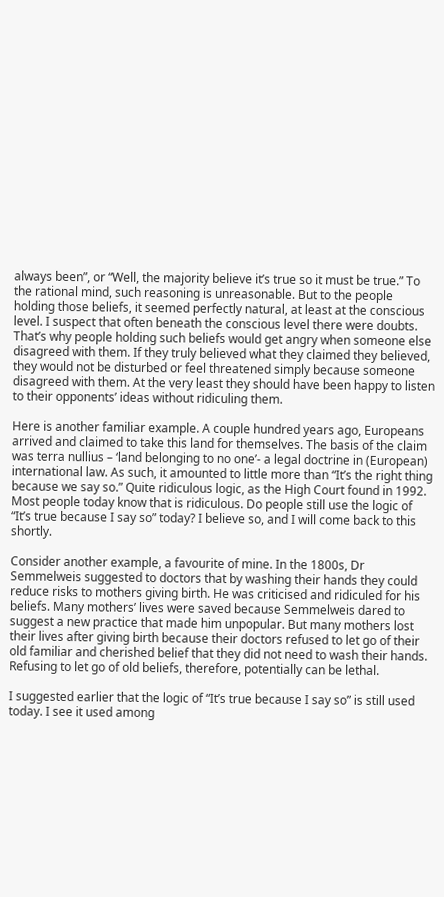always been”, or “Well, the majority believe it’s true so it must be true.” To the rational mind, such reasoning is unreasonable. But to the people holding those beliefs, it seemed perfectly natural, at least at the conscious level. I suspect that often beneath the conscious level there were doubts. That’s why people holding such beliefs would get angry when someone else disagreed with them. If they truly believed what they claimed they believed, they would not be disturbed or feel threatened simply because someone disagreed with them. At the very least they should have been happy to listen to their opponents’ ideas without ridiculing them.

Here is another familiar example. A couple hundred years ago, Europeans arrived and claimed to take this land for themselves. The basis of the claim was terra nullius – ‘land belonging to no one’- a legal doctrine in (European) international law. As such, it amounted to little more than “It’s the right thing because we say so.” Quite ridiculous logic, as the High Court found in 1992. Most people today know that is ridiculous. Do people still use the logic of “It’s true because I say so” today? I believe so, and I will come back to this shortly.

Consider another example, a favourite of mine. In the 1800s, Dr Semmelweis suggested to doctors that by washing their hands they could reduce risks to mothers giving birth. He was criticised and ridiculed for his beliefs. Many mothers’ lives were saved because Semmelweis dared to suggest a new practice that made him unpopular. But many mothers lost their lives after giving birth because their doctors refused to let go of their old familiar and cherished belief that they did not need to wash their hands. Refusing to let go of old beliefs, therefore, potentially can be lethal.

I suggested earlier that the logic of “It’s true because I say so” is still used today. I see it used among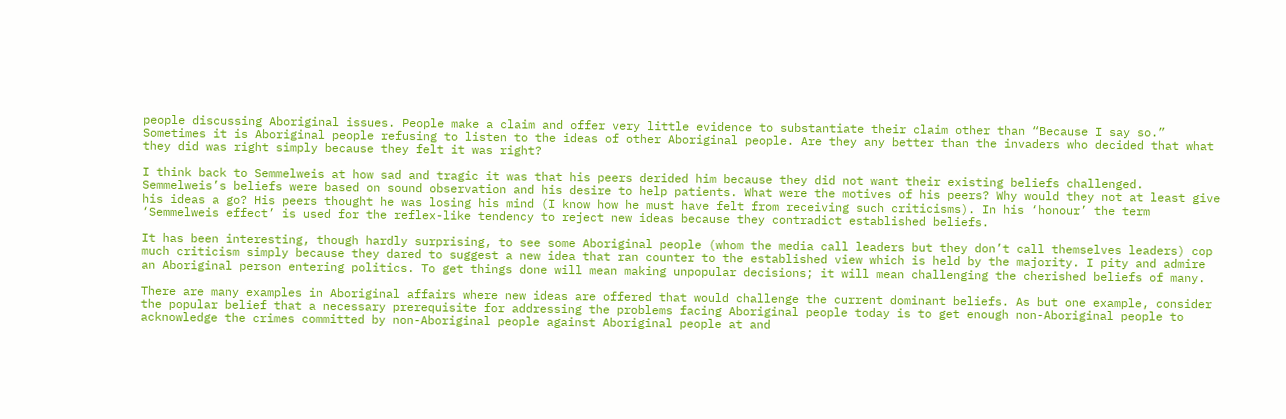people discussing Aboriginal issues. People make a claim and offer very little evidence to substantiate their claim other than “Because I say so.” Sometimes it is Aboriginal people refusing to listen to the ideas of other Aboriginal people. Are they any better than the invaders who decided that what they did was right simply because they felt it was right?

I think back to Semmelweis at how sad and tragic it was that his peers derided him because they did not want their existing beliefs challenged. Semmelweis’s beliefs were based on sound observation and his desire to help patients. What were the motives of his peers? Why would they not at least give his ideas a go? His peers thought he was losing his mind (I know how he must have felt from receiving such criticisms). In his ‘honour’ the term ‘Semmelweis effect’ is used for the reflex-like tendency to reject new ideas because they contradict established beliefs.

It has been interesting, though hardly surprising, to see some Aboriginal people (whom the media call leaders but they don’t call themselves leaders) cop much criticism simply because they dared to suggest a new idea that ran counter to the established view which is held by the majority. I pity and admire an Aboriginal person entering politics. To get things done will mean making unpopular decisions; it will mean challenging the cherished beliefs of many.

There are many examples in Aboriginal affairs where new ideas are offered that would challenge the current dominant beliefs. As but one example, consider the popular belief that a necessary prerequisite for addressing the problems facing Aboriginal people today is to get enough non-Aboriginal people to acknowledge the crimes committed by non-Aboriginal people against Aboriginal people at and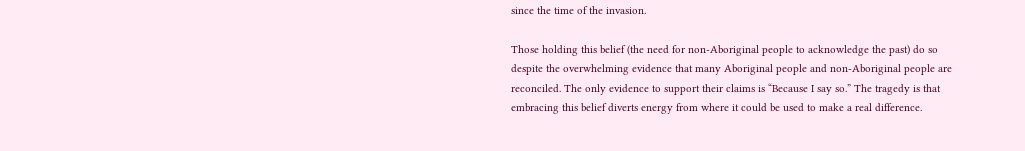since the time of the invasion.

Those holding this belief (the need for non-Aboriginal people to acknowledge the past) do so despite the overwhelming evidence that many Aboriginal people and non-Aboriginal people are reconciled. The only evidence to support their claims is “Because I say so.” The tragedy is that embracing this belief diverts energy from where it could be used to make a real difference.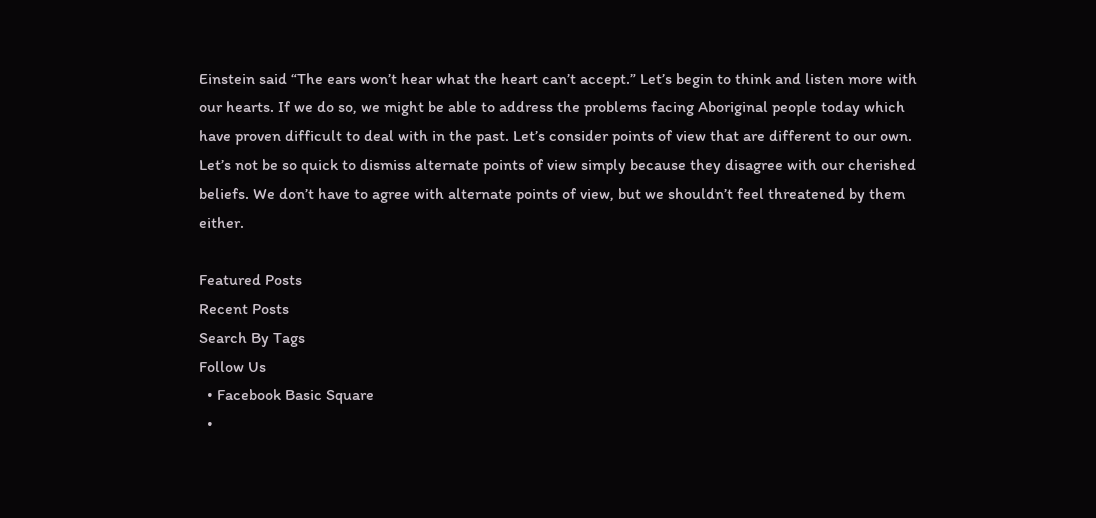Einstein said “The ears won’t hear what the heart can’t accept.” Let’s begin to think and listen more with our hearts. If we do so, we might be able to address the problems facing Aboriginal people today which have proven difficult to deal with in the past. Let’s consider points of view that are different to our own. Let’s not be so quick to dismiss alternate points of view simply because they disagree with our cherished beliefs. We don’t have to agree with alternate points of view, but we shouldn’t feel threatened by them either.

Featured Posts
Recent Posts
Search By Tags
Follow Us
  • Facebook Basic Square
  •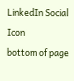LinkedIn Social Icon
bottom of page